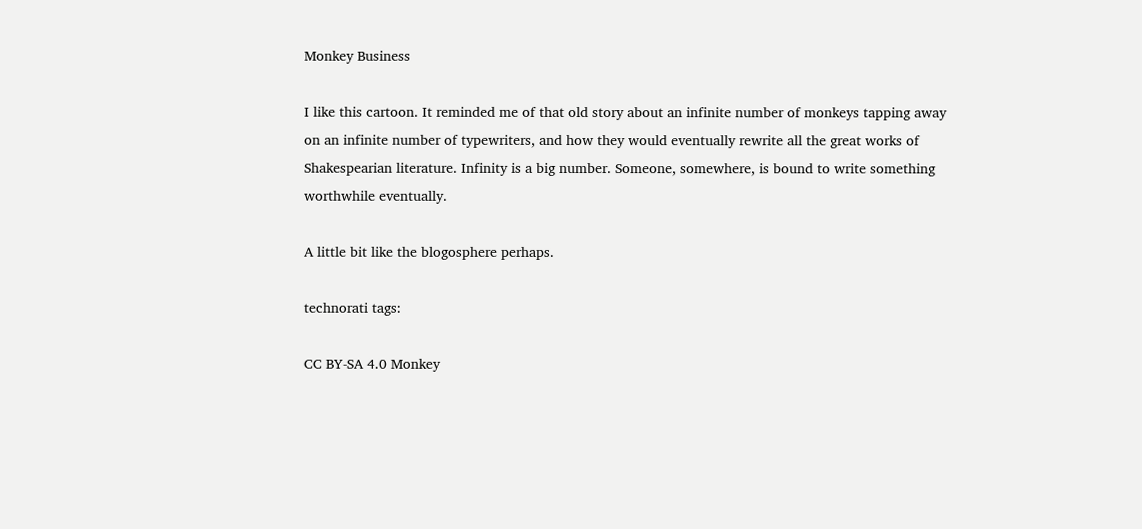Monkey Business

I like this cartoon. It reminded me of that old story about an infinite number of monkeys tapping away on an infinite number of typewriters, and how they would eventually rewrite all the great works of Shakespearian literature. Infinity is a big number. Someone, somewhere, is bound to write something worthwhile eventually.

A little bit like the blogosphere perhaps.

technorati tags:

CC BY-SA 4.0 Monkey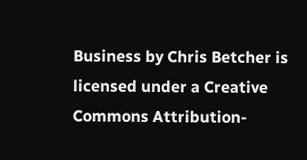Business by Chris Betcher is licensed under a Creative Commons Attribution-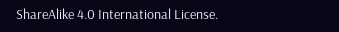ShareAlike 4.0 International License.